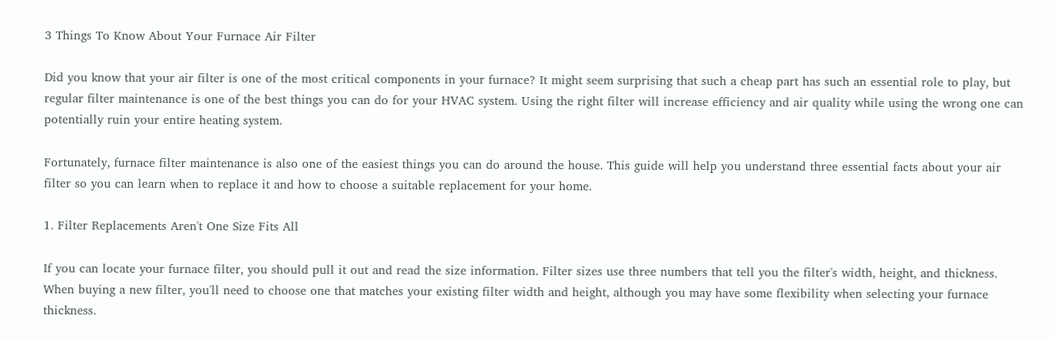3 Things To Know About Your Furnace Air Filter

Did you know that your air filter is one of the most critical components in your furnace? It might seem surprising that such a cheap part has such an essential role to play, but regular filter maintenance is one of the best things you can do for your HVAC system. Using the right filter will increase efficiency and air quality while using the wrong one can potentially ruin your entire heating system.

Fortunately, furnace filter maintenance is also one of the easiest things you can do around the house. This guide will help you understand three essential facts about your air filter so you can learn when to replace it and how to choose a suitable replacement for your home.

1. Filter Replacements Aren't One Size Fits All

If you can locate your furnace filter, you should pull it out and read the size information. Filter sizes use three numbers that tell you the filter's width, height, and thickness. When buying a new filter, you'll need to choose one that matches your existing filter width and height, although you may have some flexibility when selecting your furnace thickness.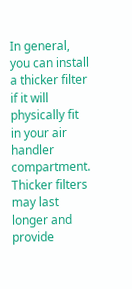In general, you can install a thicker filter if it will physically fit in your air handler compartment. Thicker filters may last longer and provide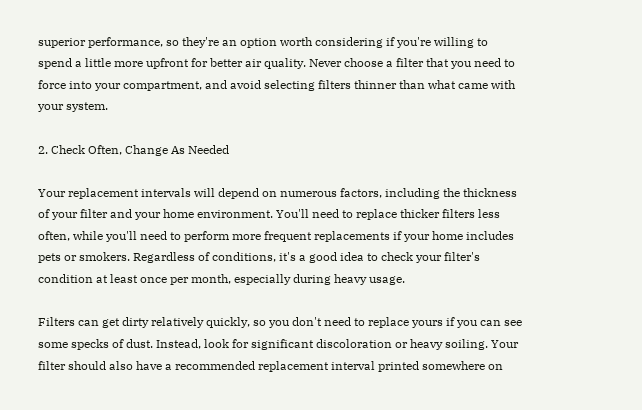superior performance, so they're an option worth considering if you're willing to spend a little more upfront for better air quality. Never choose a filter that you need to force into your compartment, and avoid selecting filters thinner than what came with your system.

2. Check Often, Change As Needed

Your replacement intervals will depend on numerous factors, including the thickness of your filter and your home environment. You'll need to replace thicker filters less often, while you'll need to perform more frequent replacements if your home includes pets or smokers. Regardless of conditions, it's a good idea to check your filter's condition at least once per month, especially during heavy usage.

Filters can get dirty relatively quickly, so you don't need to replace yours if you can see some specks of dust. Instead, look for significant discoloration or heavy soiling. Your filter should also have a recommended replacement interval printed somewhere on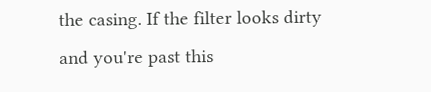the casing. If the filter looks dirty and you're past this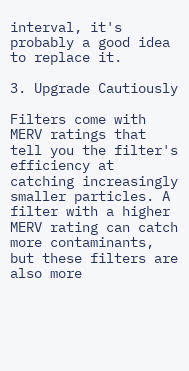interval, it's probably a good idea to replace it.

3. Upgrade Cautiously

Filters come with MERV ratings that tell you the filter's efficiency at catching increasingly smaller particles. A filter with a higher MERV rating can catch more contaminants, but these filters are also more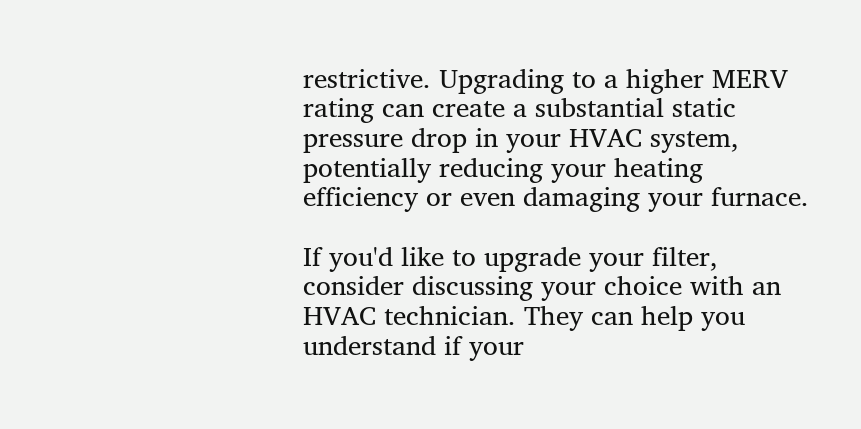restrictive. Upgrading to a higher MERV rating can create a substantial static pressure drop in your HVAC system, potentially reducing your heating efficiency or even damaging your furnace.

If you'd like to upgrade your filter, consider discussing your choice with an HVAC technician. They can help you understand if your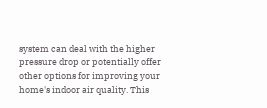system can deal with the higher pressure drop or potentially offer other options for improving your home's indoor air quality. This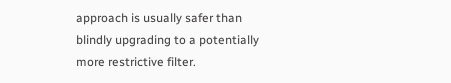approach is usually safer than blindly upgrading to a potentially more restrictive filter.